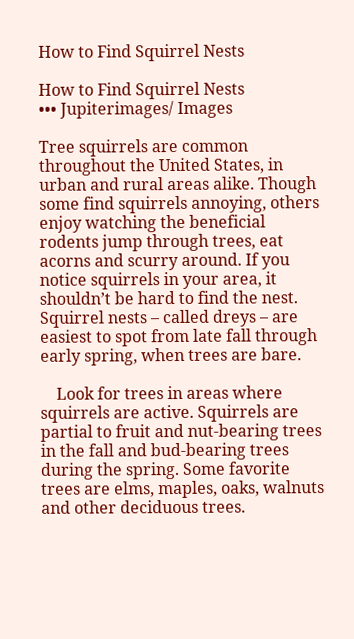How to Find Squirrel Nests

How to Find Squirrel Nests
••• Jupiterimages/ Images

Tree squirrels are common throughout the United States, in urban and rural areas alike. Though some find squirrels annoying, others enjoy watching the beneficial rodents jump through trees, eat acorns and scurry around. If you notice squirrels in your area, it shouldn’t be hard to find the nest. Squirrel nests – called dreys – are easiest to spot from late fall through early spring, when trees are bare.

    Look for trees in areas where squirrels are active. Squirrels are partial to fruit and nut-bearing trees in the fall and bud-bearing trees during the spring. Some favorite trees are elms, maples, oaks, walnuts and other deciduous trees.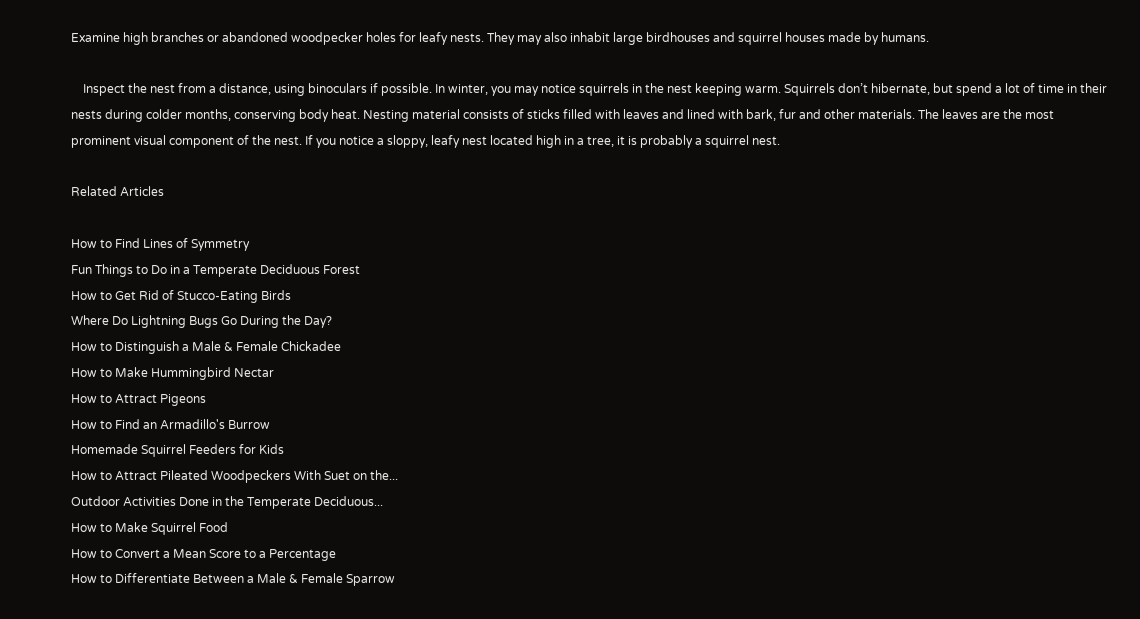Examine high branches or abandoned woodpecker holes for leafy nests. They may also inhabit large birdhouses and squirrel houses made by humans.

    Inspect the nest from a distance, using binoculars if possible. In winter, you may notice squirrels in the nest keeping warm. Squirrels don’t hibernate, but spend a lot of time in their nests during colder months, conserving body heat. Nesting material consists of sticks filled with leaves and lined with bark, fur and other materials. The leaves are the most prominent visual component of the nest. If you notice a sloppy, leafy nest located high in a tree, it is probably a squirrel nest.

Related Articles

How to Find Lines of Symmetry
Fun Things to Do in a Temperate Deciduous Forest
How to Get Rid of Stucco-Eating Birds
Where Do Lightning Bugs Go During the Day?
How to Distinguish a Male & Female Chickadee
How to Make Hummingbird Nectar
How to Attract Pigeons
How to Find an Armadillo's Burrow
Homemade Squirrel Feeders for Kids
How to Attract Pileated Woodpeckers With Suet on the...
Outdoor Activities Done in the Temperate Deciduous...
How to Make Squirrel Food
How to Convert a Mean Score to a Percentage
How to Differentiate Between a Male & Female Sparrow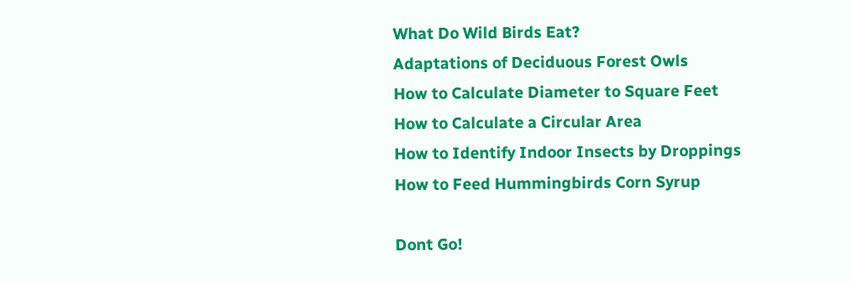What Do Wild Birds Eat?
Adaptations of Deciduous Forest Owls
How to Calculate Diameter to Square Feet
How to Calculate a Circular Area
How to Identify Indoor Insects by Droppings
How to Feed Hummingbirds Corn Syrup

Dont Go!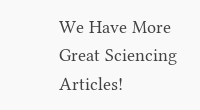We Have More Great Sciencing Articles!